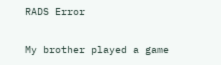RADS Error

My brother played a game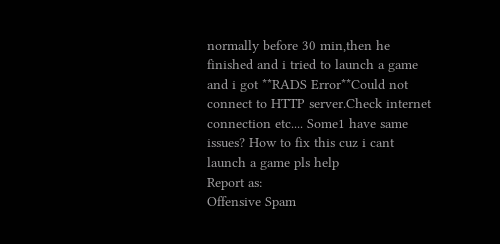normally before 30 min,then he finished and i tried to launch a game and i got **RADS Error**Could not connect to HTTP server.Check internet connection etc.... Some1 have same issues? How to fix this cuz i cant launch a game pls help
Report as:
Offensive Spam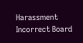Harassment Incorrect Board